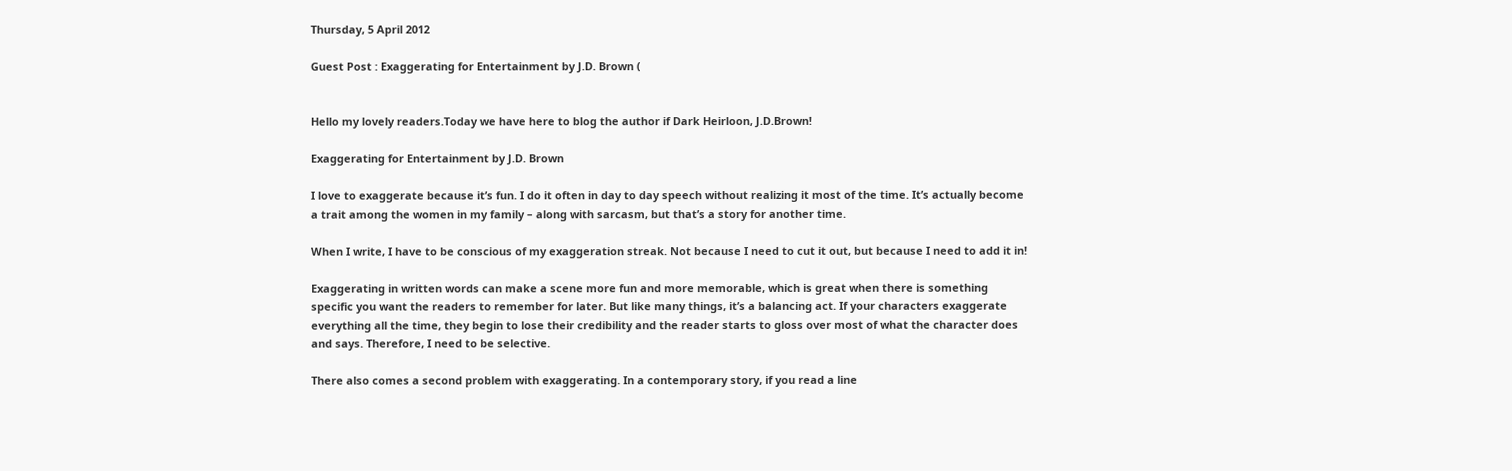Thursday, 5 April 2012

Guest Post : Exaggerating for Entertainment by J.D. Brown (


Hello my lovely readers.Today we have here to blog the author if Dark Heirloon, J.D.Brown!

Exaggerating for Entertainment by J.D. Brown

I love to exaggerate because it’s fun. I do it often in day to day speech without realizing it most of the time. It’s actually become a trait among the women in my family – along with sarcasm, but that’s a story for another time.

When I write, I have to be conscious of my exaggeration streak. Not because I need to cut it out, but because I need to add it in!

Exaggerating in written words can make a scene more fun and more memorable, which is great when there is something specific you want the readers to remember for later. But like many things, it’s a balancing act. If your characters exaggerate everything all the time, they begin to lose their credibility and the reader starts to gloss over most of what the character does and says. Therefore, I need to be selective.

There also comes a second problem with exaggerating. In a contemporary story, if you read a line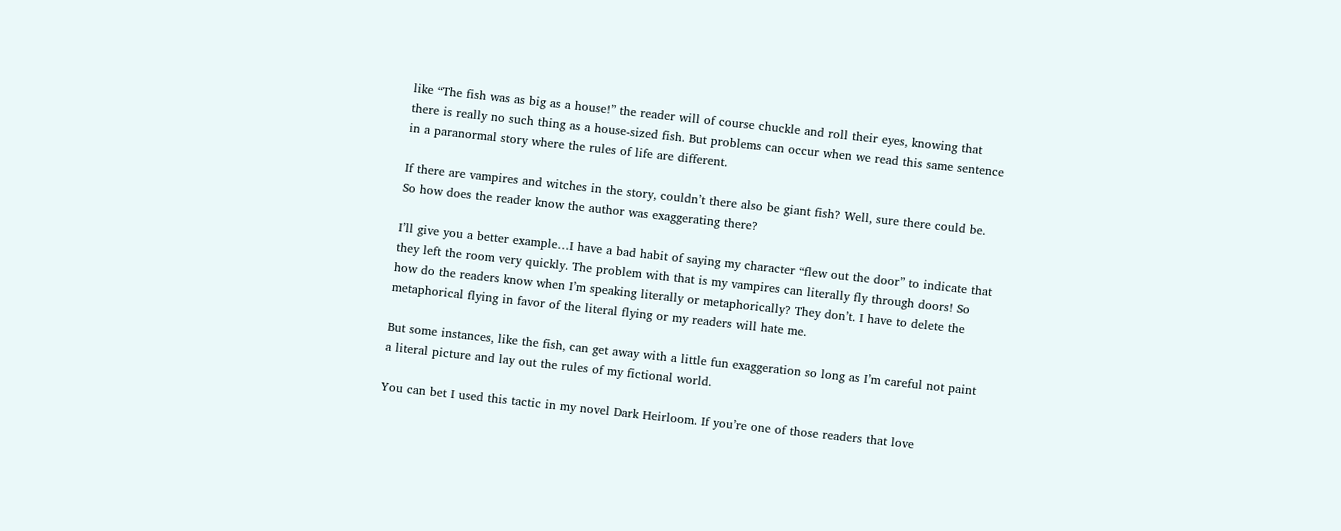like “The fish was as big as a house!” the reader will of course chuckle and roll their eyes, knowing that there is really no such thing as a house-sized fish. But problems can occur when we read this same sentence in a paranormal story where the rules of life are different.

If there are vampires and witches in the story, couldn’t there also be giant fish? Well, sure there could be. So how does the reader know the author was exaggerating there?

I’ll give you a better example…I have a bad habit of saying my character “flew out the door” to indicate that they left the room very quickly. The problem with that is my vampires can literally fly through doors! So how do the readers know when I’m speaking literally or metaphorically? They don’t. I have to delete the metaphorical flying in favor of the literal flying or my readers will hate me.

But some instances, like the fish, can get away with a little fun exaggeration so long as I’m careful not paint a literal picture and lay out the rules of my fictional world.

You can bet I used this tactic in my novel Dark Heirloom. If you’re one of those readers that love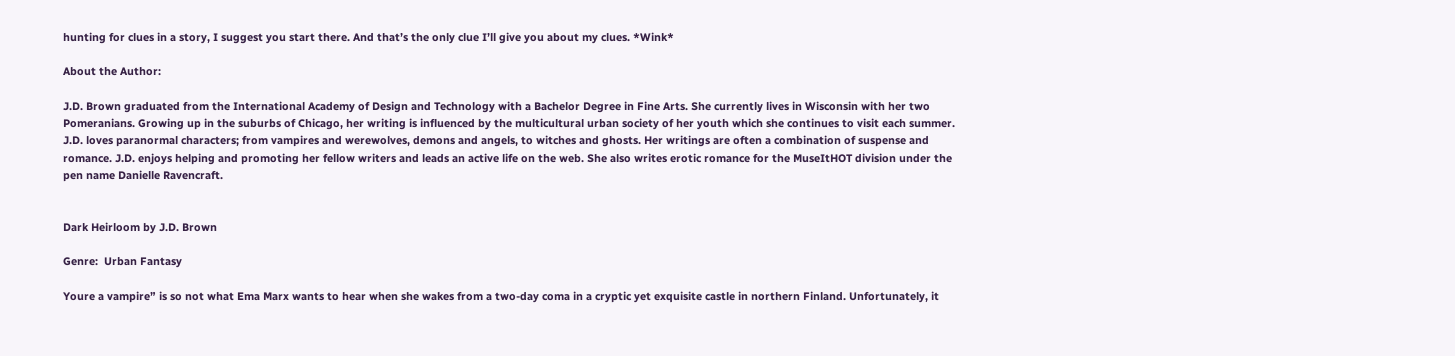hunting for clues in a story, I suggest you start there. And that’s the only clue I’ll give you about my clues. *Wink*

About the Author:

J.D. Brown graduated from the International Academy of Design and Technology with a Bachelor Degree in Fine Arts. She currently lives in Wisconsin with her two Pomeranians. Growing up in the suburbs of Chicago, her writing is influenced by the multicultural urban society of her youth which she continues to visit each summer. J.D. loves paranormal characters; from vampires and werewolves, demons and angels, to witches and ghosts. Her writings are often a combination of suspense and romance. J.D. enjoys helping and promoting her fellow writers and leads an active life on the web. She also writes erotic romance for the MuseItHOT division under the pen name Danielle Ravencraft.


Dark Heirloom by J.D. Brown

Genre:  Urban Fantasy

Youre a vampire” is so not what Ema Marx wants to hear when she wakes from a two-day coma in a cryptic yet exquisite castle in northern Finland. Unfortunately, it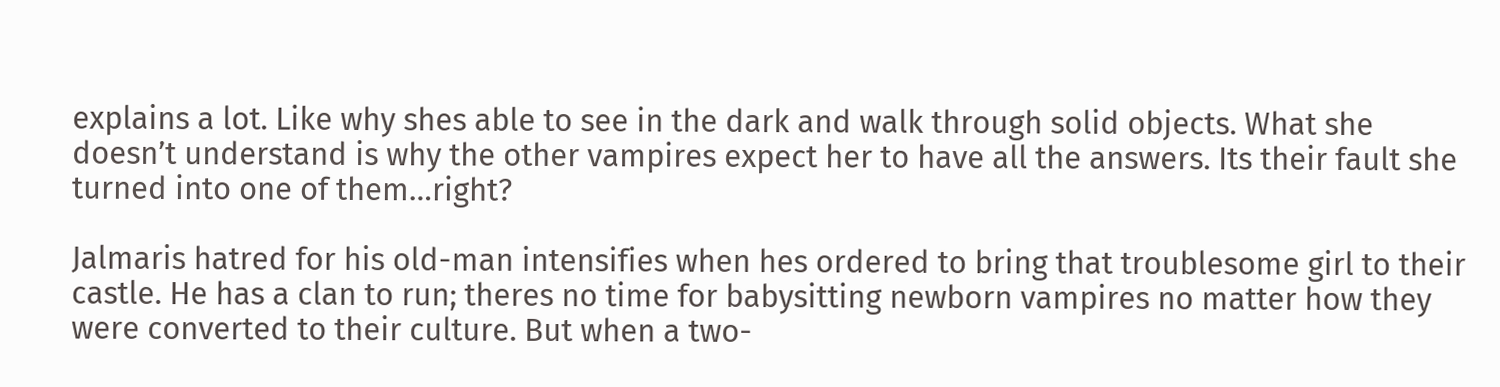explains a lot. Like why shes able to see in the dark and walk through solid objects. What she doesn’t understand is why the other vampires expect her to have all the answers. Its their fault she turned into one of them…right?

Jalmaris hatred for his old-man intensifies when hes ordered to bring that troublesome girl to their castle. He has a clan to run; theres no time for babysitting newborn vampires no matter how they were converted to their culture. But when a two-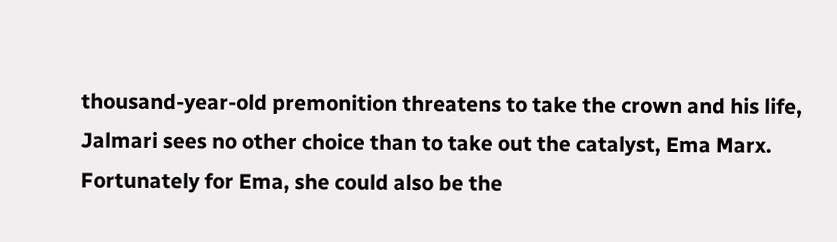thousand-year-old premonition threatens to take the crown and his life, Jalmari sees no other choice than to take out the catalyst, Ema Marx. Fortunately for Ema, she could also be the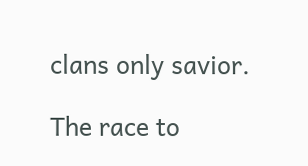clans only savior.

The race to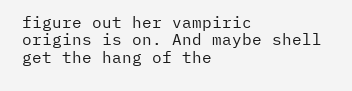figure out her vampiric origins is on. And maybe shell get the hang of the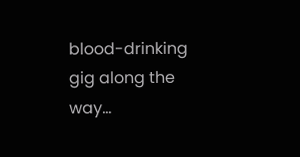blood-drinking gig along the way…